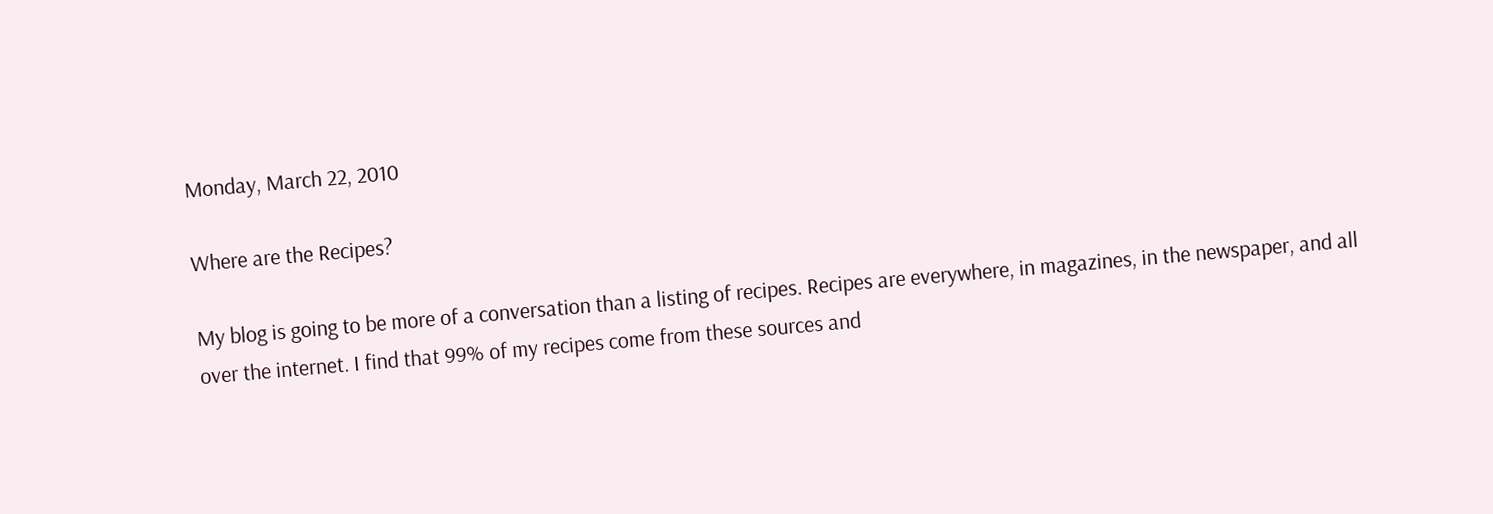Monday, March 22, 2010

Where are the Recipes?

My blog is going to be more of a conversation than a listing of recipes. Recipes are everywhere, in magazines, in the newspaper, and all over the internet. I find that 99% of my recipes come from these sources and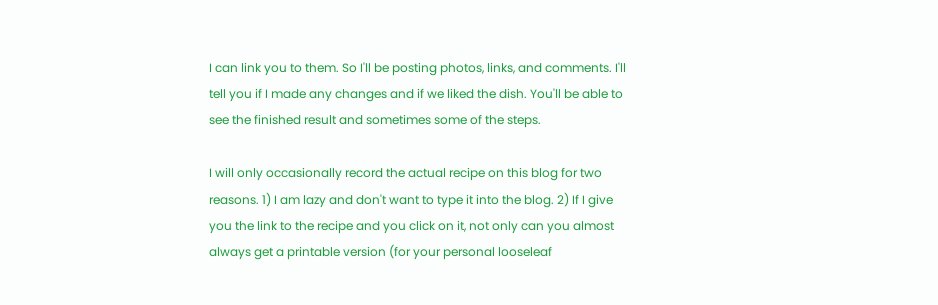I can link you to them. So I'll be posting photos, links, and comments. I'll tell you if I made any changes and if we liked the dish. You'll be able to see the finished result and sometimes some of the steps.

I will only occasionally record the actual recipe on this blog for two reasons. 1) I am lazy and don't want to type it into the blog. 2) If I give you the link to the recipe and you click on it, not only can you almost always get a printable version (for your personal looseleaf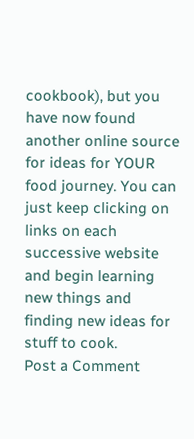cookbook), but you have now found another online source for ideas for YOUR food journey. You can just keep clicking on links on each successive website and begin learning new things and finding new ideas for stuff to cook.
Post a Comment